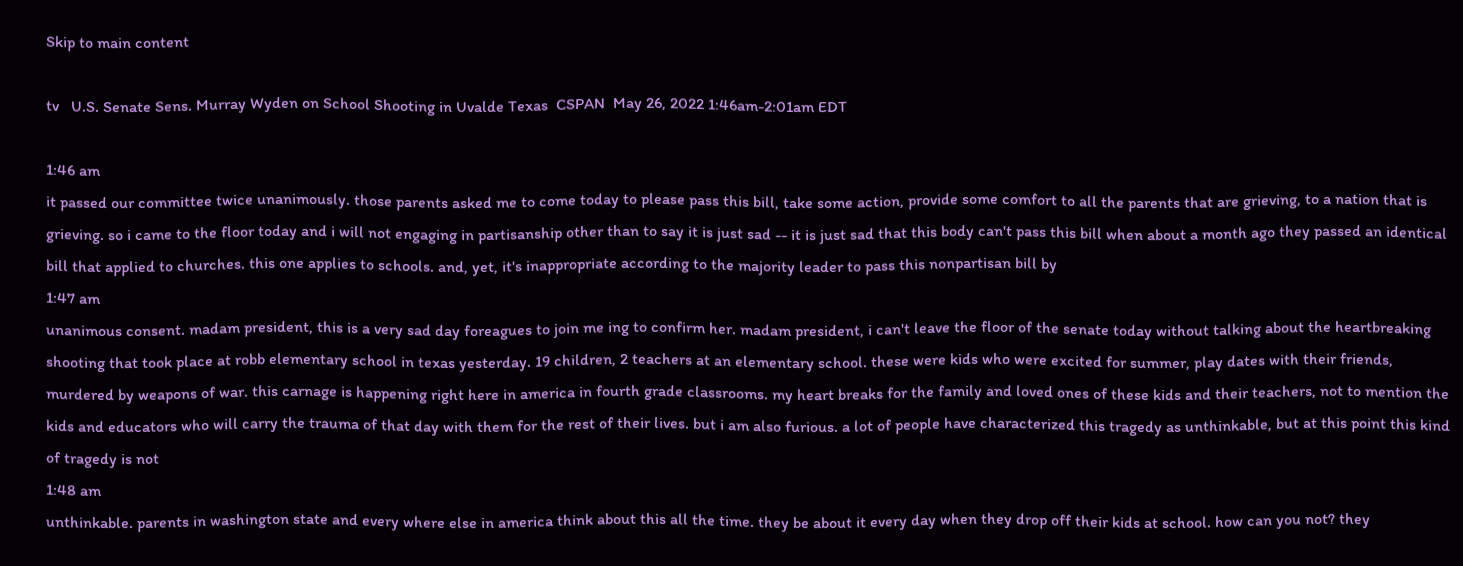Skip to main content

tv   U.S. Senate Sens. Murray Wyden on School Shooting in Uvalde Texas  CSPAN  May 26, 2022 1:46am-2:01am EDT

1:46 am
it passed our committee twice unanimously. those parents asked me to come today to please pass this bill, take some action, provide some comfort to all the parents that are grieving, to a nation that is grieving. so i came to the floor today and i will not engaging in partisanship other than to say it is just sad -- it is just sad that this body can't pass this bill when about a month ago they passed an identical bill that applied to churches. this one applies to schools. and, yet, it's inappropriate according to the majority leader to pass this nonpartisan bill by
1:47 am
unanimous consent. madam president, this is a very sad day foreagues to join me ing to confirm her. madam president, i can't leave the floor of the senate today without talking about the heartbreaking shooting that took place at robb elementary school in texas yesterday. 19 children, 2 teachers at an elementary school. these were kids who were excited for summer, play dates with their friends, murdered by weapons of war. this carnage is happening right here in america in fourth grade classrooms. my heart breaks for the family and loved ones of these kids and their teachers, not to mention the kids and educators who will carry the trauma of that day with them for the rest of their lives. but i am also furious. a lot of people have characterized this tragedy as unthinkable, but at this point this kind of tragedy is not
1:48 am
unthinkable. parents in washington state and every where else in america think about this all the time. they be about it every day when they drop off their kids at school. how can you not? they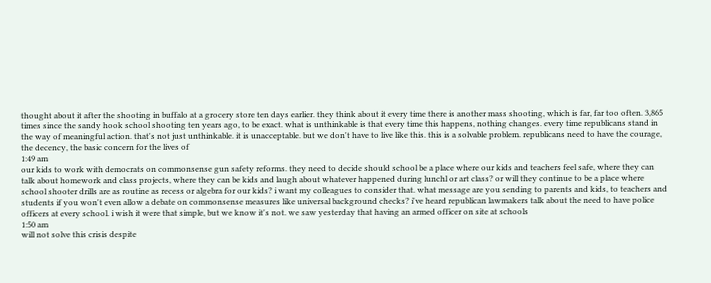thought about it after the shooting in buffalo at a grocery store ten days earlier. they think about it every time there is another mass shooting, which is far, far too often. 3,865 times since the sandy hook school shooting ten years ago, to be exact. what is unthinkable is that every time this happens, nothing changes. every time republicans stand in the way of meaningful action. that's not just unthinkable. it is unacceptable. but we don't have to live like this. this is a solvable problem. republicans need to have the courage, the decency, the basic concern for the lives of
1:49 am
our kids to work with democrats on commonsense gun safety reforms. they need to decide should school be a place where our kids and teachers feel safe, where they can talk about homework and class projects, where they can be kids and laugh about whatever happened during lunchl or art class? or will they continue to be a place where school shooter drills are as routine as recess or algebra for our kids? i want my colleagues to consider that. what message are you sending to parents and kids, to teachers and students if you won't even allow a debate on commonsense measures like universal background checks? i've heard republican lawmakers talk about the need to have police officers at every school. i wish it were that simple, but we know it's not. we saw yesterday that having an armed officer on site at schools
1:50 am
will not solve this crisis despite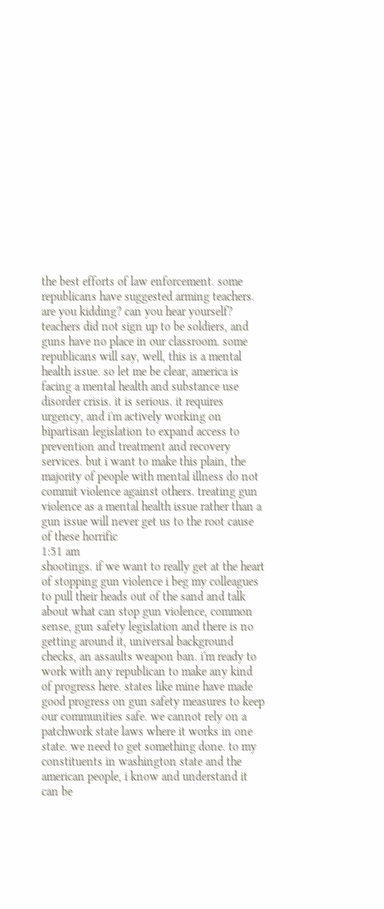the best efforts of law enforcement. some republicans have suggested arming teachers. are you kidding? can you hear yourself? teachers did not sign up to be soldiers, and guns have no place in our classroom. some republicans will say, well, this is a mental health issue. so let me be clear, america is facing a mental health and substance use disorder crisis. it is serious. it requires urgency, and i'm actively working on bipartisan legislation to expand access to prevention and treatment and recovery services. but i want to make this plain, the majority of people with mental illness do not commit violence against others. treating gun violence as a mental health issue rather than a gun issue will never get us to the root cause of these horrific
1:51 am
shootings. if we want to really get at the heart of stopping gun violence i beg my colleagues to pull their heads out of the sand and talk about what can stop gun violence, common sense, gun safety legislation and there is no getting around it, universal background checks, an assaults weapon ban. i'm ready to work with any republican to make any kind of progress here. states like mine have made good progress on gun safety measures to keep our communities safe. we cannot rely on a patchwork state laws where it works in one state. we need to get something done. to my constituents in washington state and the american people, i know and understand it can be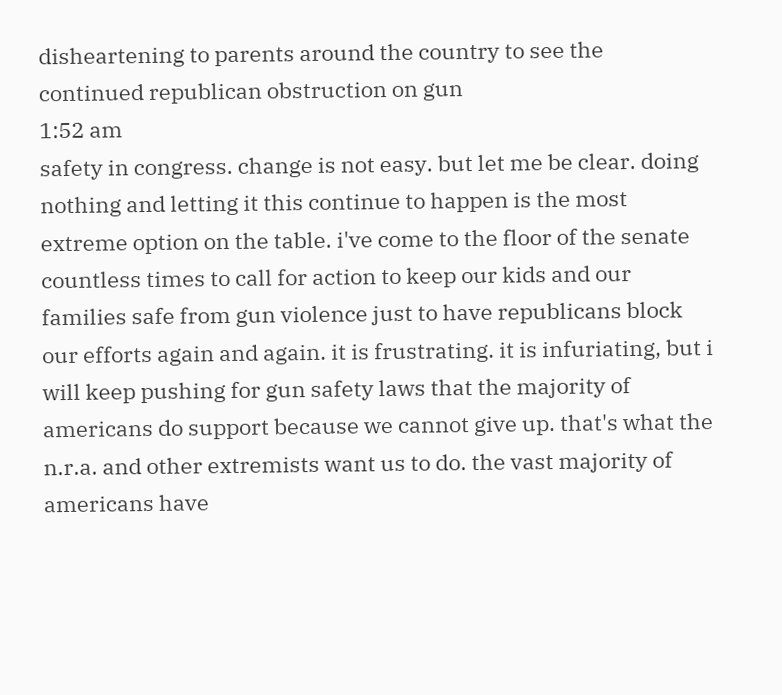disheartening to parents around the country to see the continued republican obstruction on gun
1:52 am
safety in congress. change is not easy. but let me be clear. doing nothing and letting it this continue to happen is the most extreme option on the table. i've come to the floor of the senate countless times to call for action to keep our kids and our families safe from gun violence just to have republicans block our efforts again and again. it is frustrating. it is infuriating, but i will keep pushing for gun safety laws that the majority of americans do support because we cannot give up. that's what the n.r.a. and other extremists want us to do. the vast majority of americans have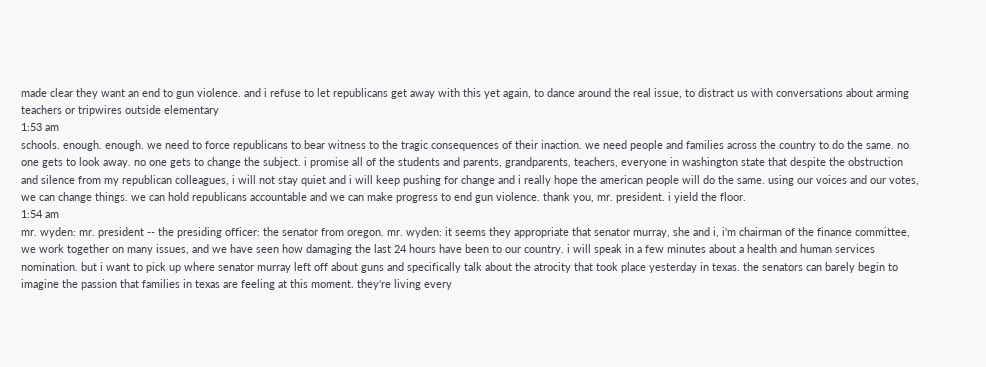made clear they want an end to gun violence. and i refuse to let republicans get away with this yet again, to dance around the real issue, to distract us with conversations about arming teachers or tripwires outside elementary
1:53 am
schools. enough. enough. we need to force republicans to bear witness to the tragic consequences of their inaction. we need people and families across the country to do the same. no one gets to look away. no one gets to change the subject. i promise all of the students and parents, grandparents, teachers, everyone in washington state that despite the obstruction and silence from my republican colleagues, i will not stay quiet and i will keep pushing for change and i really hope the american people will do the same. using our voices and our votes, we can change things. we can hold republicans accountable and we can make progress to end gun violence. thank you, mr. president. i yield the floor.
1:54 am
mr. wyden: mr. president -- the presiding officer: the senator from oregon. mr. wyden: it seems they appropriate that senator murray, she and i, i'm chairman of the finance committee, we work together on many issues, and we have seen how damaging the last 24 hours have been to our country. i will speak in a few minutes about a health and human services nomination. but i want to pick up where senator murray left off about guns and specifically talk about the atrocity that took place yesterday in texas. the senators can barely begin to imagine the passion that families in texas are feeling at this moment. they're living every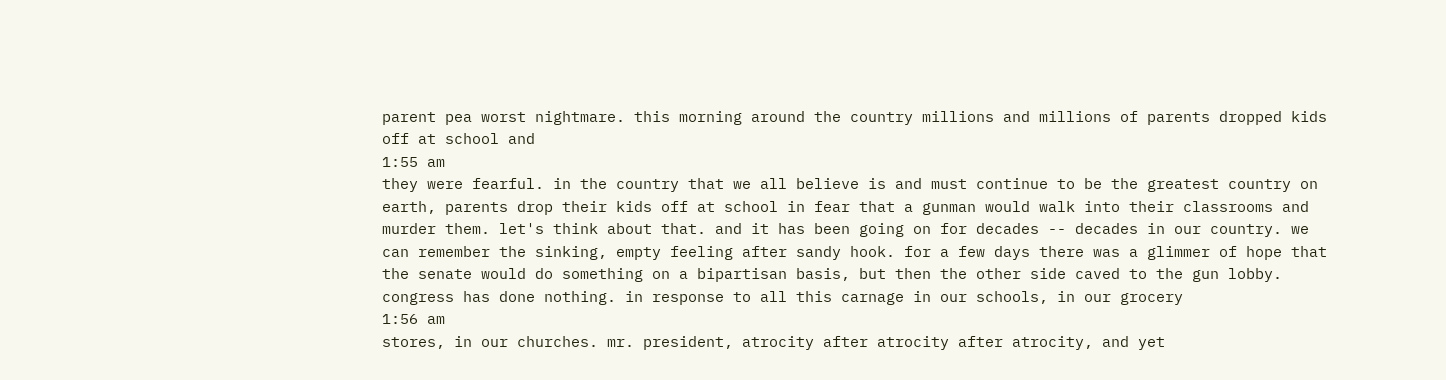parent pea worst nightmare. this morning around the country millions and millions of parents dropped kids off at school and
1:55 am
they were fearful. in the country that we all believe is and must continue to be the greatest country on earth, parents drop their kids off at school in fear that a gunman would walk into their classrooms and murder them. let's think about that. and it has been going on for decades -- decades in our country. we can remember the sinking, empty feeling after sandy hook. for a few days there was a glimmer of hope that the senate would do something on a bipartisan basis, but then the other side caved to the gun lobby. congress has done nothing. in response to all this carnage in our schools, in our grocery
1:56 am
stores, in our churches. mr. president, atrocity after atrocity after atrocity, and yet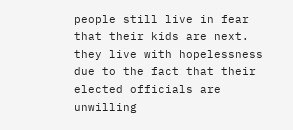people still live in fear that their kids are next. they live with hopelessness due to the fact that their elected officials are unwilling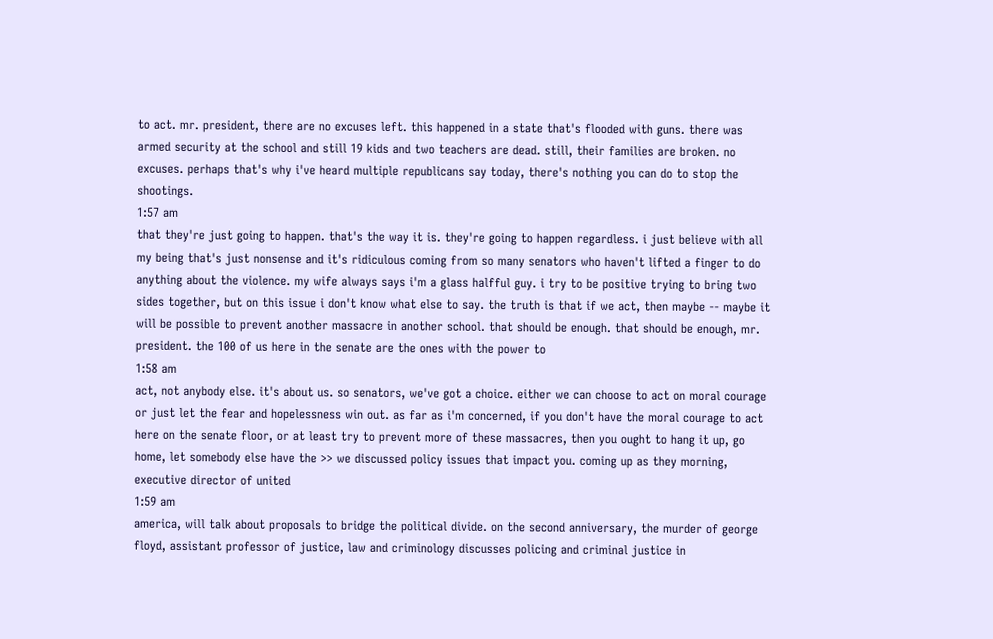to act. mr. president, there are no excuses left. this happened in a state that's flooded with guns. there was armed security at the school and still 19 kids and two teachers are dead. still, their families are broken. no excuses. perhaps that's why i've heard multiple republicans say today, there's nothing you can do to stop the shootings.
1:57 am
that they're just going to happen. that's the way it is. they're going to happen regardless. i just believe with all my being that's just nonsense and it's ridiculous coming from so many senators who haven't lifted a finger to do anything about the violence. my wife always says i'm a glass halfful guy. i try to be positive trying to bring two sides together, but on this issue i don't know what else to say. the truth is that if we act, then maybe -- maybe it will be possible to prevent another massacre in another school. that should be enough. that should be enough, mr. president. the 100 of us here in the senate are the ones with the power to
1:58 am
act, not anybody else. it's about us. so senators, we've got a choice. either we can choose to act on moral courage or just let the fear and hopelessness win out. as far as i'm concerned, if you don't have the moral courage to act here on the senate floor, or at least try to prevent more of these massacres, then you ought to hang it up, go home, let somebody else have the >> we discussed policy issues that impact you. coming up as they morning, executive director of united
1:59 am
america, will talk about proposals to bridge the political divide. on the second anniversary, the murder of george floyd, assistant professor of justice, law and criminology discusses policing and criminal justice in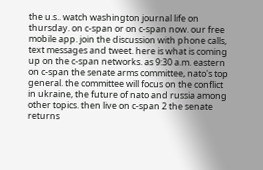the u.s.. watch washington journal life on thursday. on c-span or on c-span now. our free mobile app. join the discussion with phone calls, text messages and tweet. here is what is coming up on the c-span networks. as 9:30 a.m. eastern on c-span the senate arms committee, nato's top general. the committee will focus on the conflict in ukraine, the future of nato and russia among other topics. then live on c-span 2 the senate returns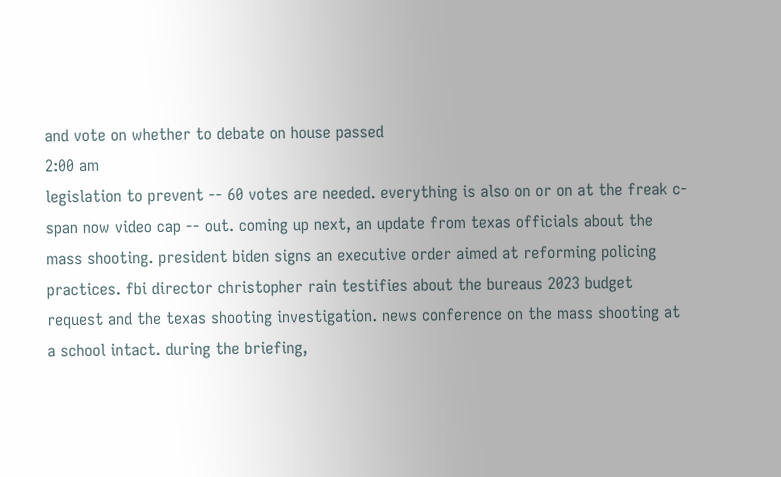and vote on whether to debate on house passed
2:00 am
legislation to prevent -- 60 votes are needed. everything is also on or on at the freak c-span now video cap -- out. coming up next, an update from texas officials about the mass shooting. president biden signs an executive order aimed at reforming policing practices. fbi director christopher rain testifies about the bureaus 2023 budget request and the texas shooting investigation. news conference on the mass shooting at a school intact. during the briefing,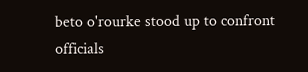beto o'rourke stood up to confront officials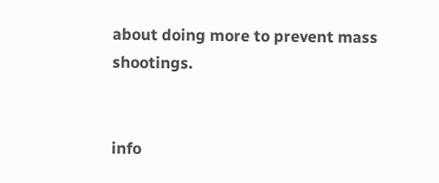about doing more to prevent mass shootings.


info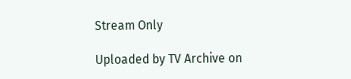Stream Only

Uploaded by TV Archive on